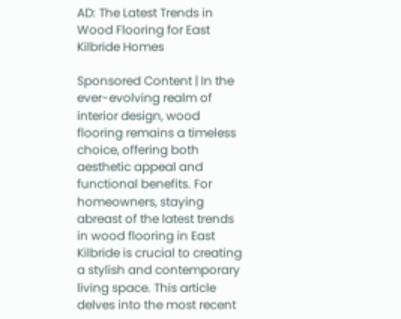AD: The Latest Trends in Wood Flooring for East Kilbride Homes

Sponsored Content | In the ever-evolving realm of interior design, wood flooring remains a timeless choice, offering both aesthetic appeal and functional benefits. For homeowners, staying abreast of the latest trends in wood flooring in East Kilbride is crucial to creating a stylish and contemporary living space. This article delves into the most recent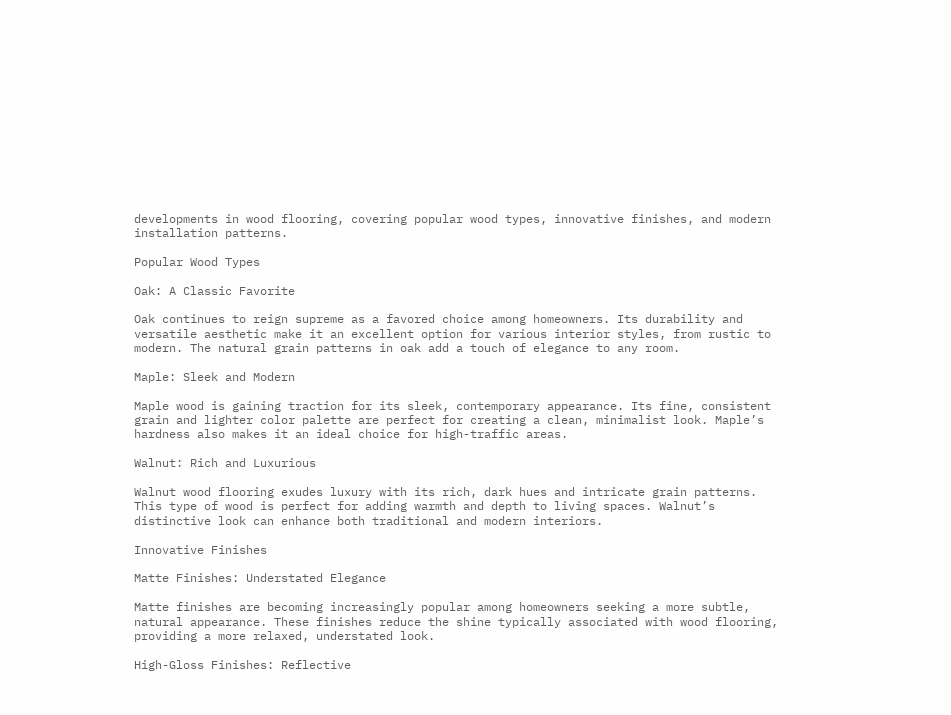developments in wood flooring, covering popular wood types, innovative finishes, and modern installation patterns.

Popular Wood Types

Oak: A Classic Favorite

Oak continues to reign supreme as a favored choice among homeowners. Its durability and versatile aesthetic make it an excellent option for various interior styles, from rustic to modern. The natural grain patterns in oak add a touch of elegance to any room.

Maple: Sleek and Modern

Maple wood is gaining traction for its sleek, contemporary appearance. Its fine, consistent grain and lighter color palette are perfect for creating a clean, minimalist look. Maple’s hardness also makes it an ideal choice for high-traffic areas.

Walnut: Rich and Luxurious

Walnut wood flooring exudes luxury with its rich, dark hues and intricate grain patterns. This type of wood is perfect for adding warmth and depth to living spaces. Walnut’s distinctive look can enhance both traditional and modern interiors.

Innovative Finishes

Matte Finishes: Understated Elegance

Matte finishes are becoming increasingly popular among homeowners seeking a more subtle, natural appearance. These finishes reduce the shine typically associated with wood flooring, providing a more relaxed, understated look.

High-Gloss Finishes: Reflective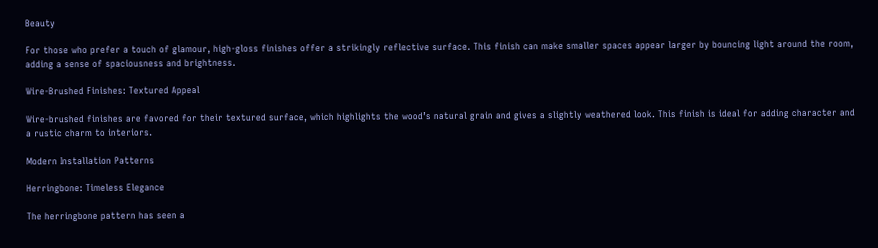Beauty

For those who prefer a touch of glamour, high-gloss finishes offer a strikingly reflective surface. This finish can make smaller spaces appear larger by bouncing light around the room, adding a sense of spaciousness and brightness.

Wire-Brushed Finishes: Textured Appeal

Wire-brushed finishes are favored for their textured surface, which highlights the wood’s natural grain and gives a slightly weathered look. This finish is ideal for adding character and a rustic charm to interiors.

Modern Installation Patterns

Herringbone: Timeless Elegance

The herringbone pattern has seen a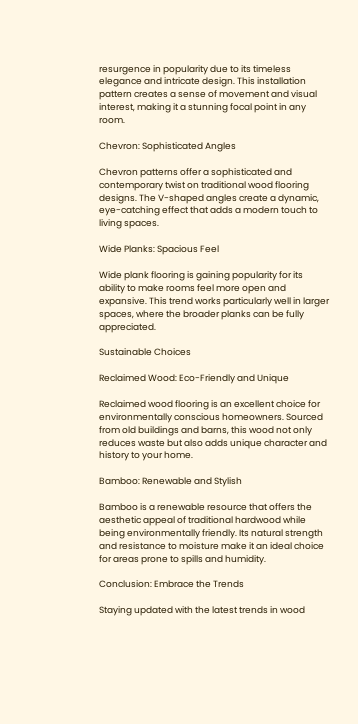resurgence in popularity due to its timeless elegance and intricate design. This installation pattern creates a sense of movement and visual interest, making it a stunning focal point in any room.

Chevron: Sophisticated Angles

Chevron patterns offer a sophisticated and contemporary twist on traditional wood flooring designs. The V-shaped angles create a dynamic, eye-catching effect that adds a modern touch to living spaces.

Wide Planks: Spacious Feel

Wide plank flooring is gaining popularity for its ability to make rooms feel more open and expansive. This trend works particularly well in larger spaces, where the broader planks can be fully appreciated.

Sustainable Choices

Reclaimed Wood: Eco-Friendly and Unique

Reclaimed wood flooring is an excellent choice for environmentally conscious homeowners. Sourced from old buildings and barns, this wood not only reduces waste but also adds unique character and history to your home.

Bamboo: Renewable and Stylish

Bamboo is a renewable resource that offers the aesthetic appeal of traditional hardwood while being environmentally friendly. Its natural strength and resistance to moisture make it an ideal choice for areas prone to spills and humidity.

Conclusion: Embrace the Trends

Staying updated with the latest trends in wood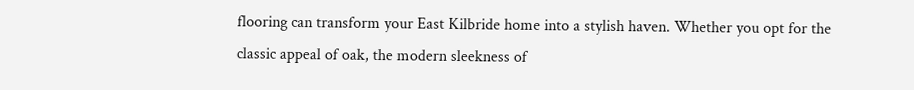flooring can transform your East Kilbride home into a stylish haven. Whether you opt for the classic appeal of oak, the modern sleekness of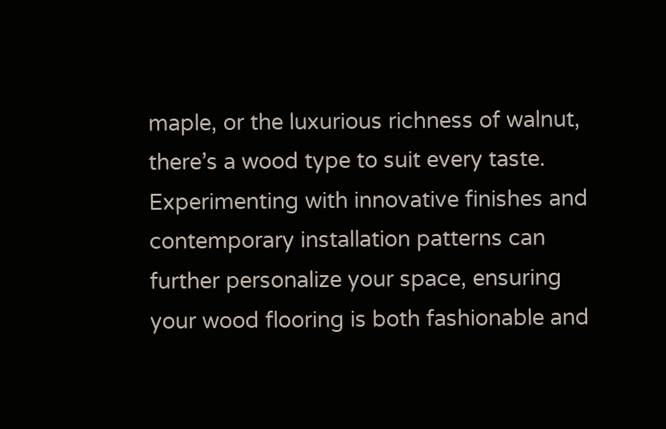maple, or the luxurious richness of walnut, there’s a wood type to suit every taste. Experimenting with innovative finishes and contemporary installation patterns can further personalize your space, ensuring your wood flooring is both fashionable and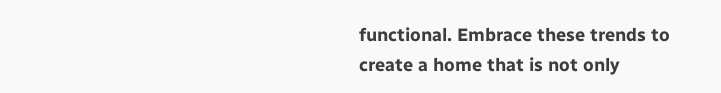functional. Embrace these trends to create a home that is not only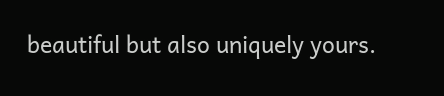beautiful but also uniquely yours.